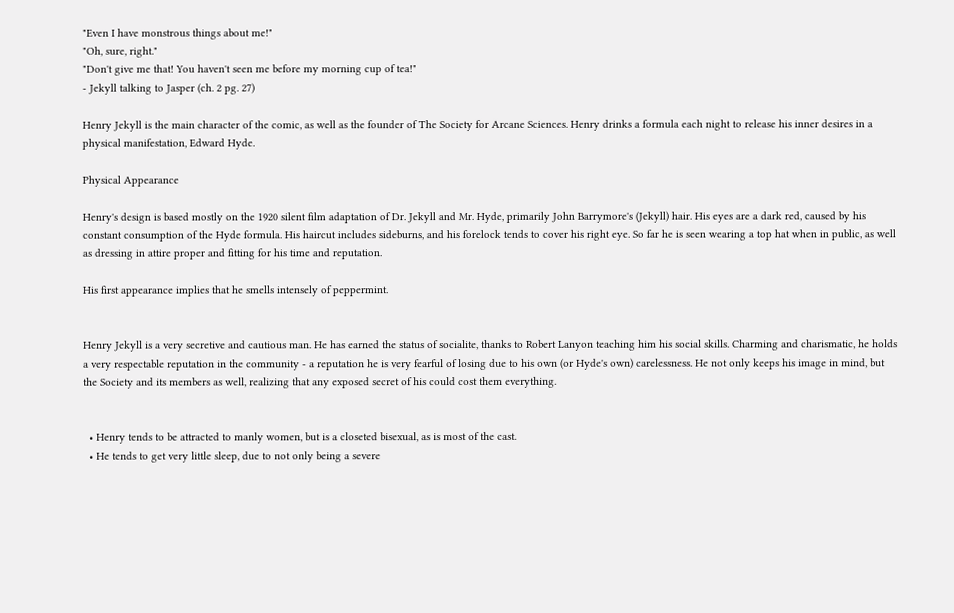"Even I have monstrous things about me!"
"Oh, sure, right."
"Don't give me that! You haven't seen me before my morning cup of tea!"
- Jekyll talking to Jasper (ch. 2 pg. 27)

Henry Jekyll is the main character of the comic, as well as the founder of The Society for Arcane Sciences. Henry drinks a formula each night to release his inner desires in a physical manifestation, Edward Hyde.

Physical Appearance

Henry's design is based mostly on the 1920 silent film adaptation of Dr. Jekyll and Mr. Hyde, primarily John Barrymore's (Jekyll) hair. His eyes are a dark red, caused by his constant consumption of the Hyde formula. His haircut includes sideburns, and his forelock tends to cover his right eye. So far he is seen wearing a top hat when in public, as well as dressing in attire proper and fitting for his time and reputation.

His first appearance implies that he smells intensely of peppermint.


Henry Jekyll is a very secretive and cautious man. He has earned the status of socialite, thanks to Robert Lanyon teaching him his social skills. Charming and charismatic, he holds a very respectable reputation in the community - a reputation he is very fearful of losing due to his own (or Hyde's own) carelessness. He not only keeps his image in mind, but the Society and its members as well, realizing that any exposed secret of his could cost them everything.


  • Henry tends to be attracted to manly women, but is a closeted bisexual, as is most of the cast.
  • He tends to get very little sleep, due to not only being a severe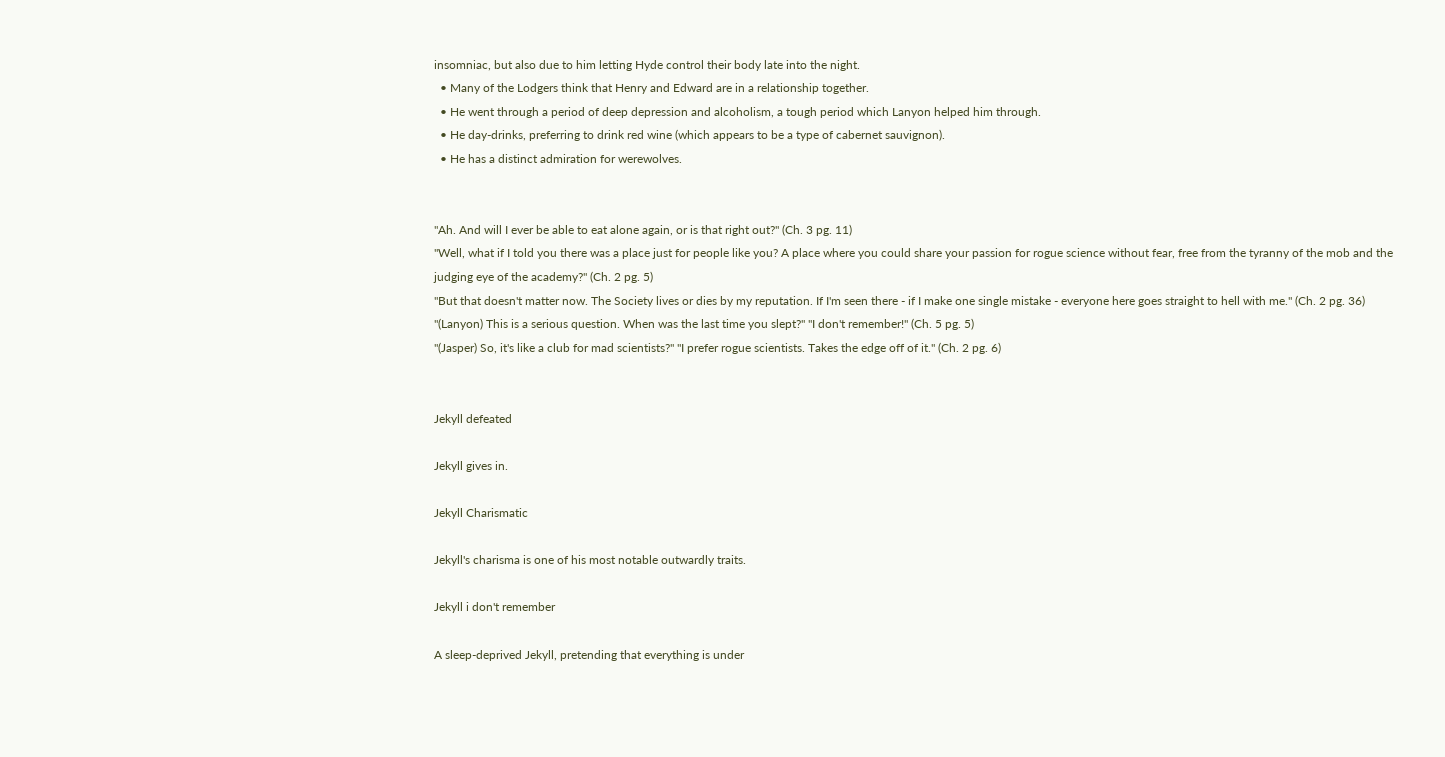insomniac, but also due to him letting Hyde control their body late into the night.
  • Many of the Lodgers think that Henry and Edward are in a relationship together.
  • He went through a period of deep depression and alcoholism, a tough period which Lanyon helped him through.
  • He day-drinks, preferring to drink red wine (which appears to be a type of cabernet sauvignon).
  • He has a distinct admiration for werewolves.


"Ah. And will I ever be able to eat alone again, or is that right out?" (Ch. 3 pg. 11)
"Well, what if I told you there was a place just for people like you? A place where you could share your passion for rogue science without fear, free from the tyranny of the mob and the judging eye of the academy?" (Ch. 2 pg. 5)
"But that doesn't matter now. The Society lives or dies by my reputation. If I'm seen there - if I make one single mistake - everyone here goes straight to hell with me." (Ch. 2 pg. 36)
"(Lanyon) This is a serious question. When was the last time you slept?" "I don't remember!" (Ch. 5 pg. 5)
"(Jasper) So, it's like a club for mad scientists?" "I prefer rogue scientists. Takes the edge off of it." (Ch. 2 pg. 6)


Jekyll defeated

Jekyll gives in.

Jekyll Charismatic

Jekyll's charisma is one of his most notable outwardly traits.

Jekyll i don't remember

A sleep-deprived Jekyll, pretending that everything is under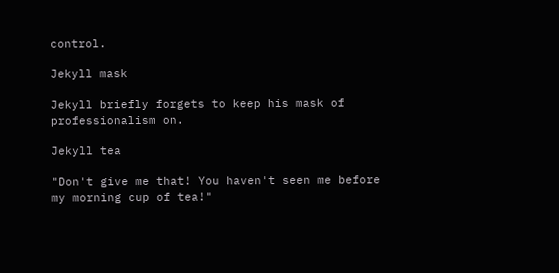control.

Jekyll mask

Jekyll briefly forgets to keep his mask of professionalism on.

Jekyll tea

"Don't give me that! You haven't seen me before my morning cup of tea!"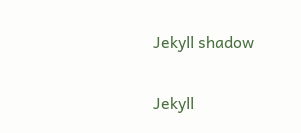Jekyll shadow

Jekyll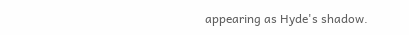appearing as Hyde's shadow.